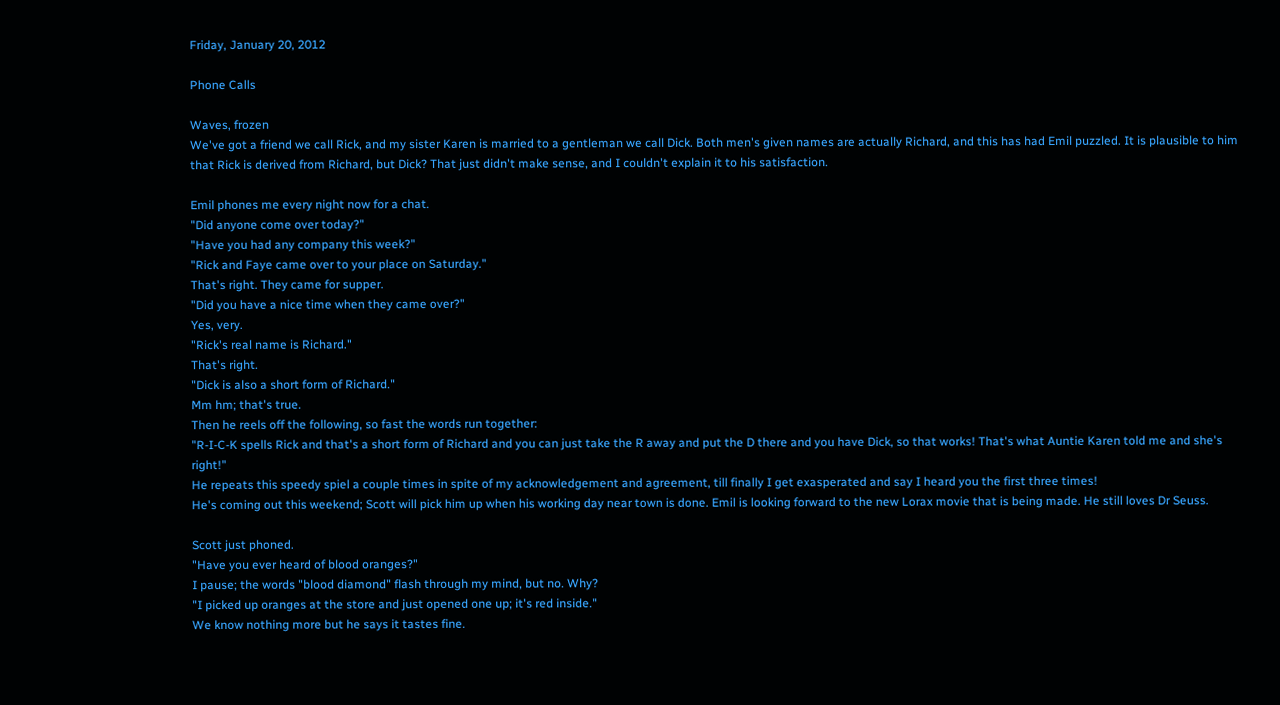Friday, January 20, 2012

Phone Calls

Waves, frozen
We've got a friend we call Rick, and my sister Karen is married to a gentleman we call Dick. Both men's given names are actually Richard, and this has had Emil puzzled. It is plausible to him that Rick is derived from Richard, but Dick? That just didn't make sense, and I couldn't explain it to his satisfaction.

Emil phones me every night now for a chat.
"Did anyone come over today?"
"Have you had any company this week?"
"Rick and Faye came over to your place on Saturday."
That's right. They came for supper.
"Did you have a nice time when they came over?"
Yes, very.
"Rick's real name is Richard."
That's right.
"Dick is also a short form of Richard."
Mm hm; that's true.
Then he reels off the following, so fast the words run together:
"R-I-C-K spells Rick and that's a short form of Richard and you can just take the R away and put the D there and you have Dick, so that works! That's what Auntie Karen told me and she's right!"
He repeats this speedy spiel a couple times in spite of my acknowledgement and agreement, till finally I get exasperated and say I heard you the first three times!
He's coming out this weekend; Scott will pick him up when his working day near town is done. Emil is looking forward to the new Lorax movie that is being made. He still loves Dr Seuss.

Scott just phoned.
"Have you ever heard of blood oranges?"
I pause; the words "blood diamond" flash through my mind, but no. Why?
"I picked up oranges at the store and just opened one up; it's red inside."
We know nothing more but he says it tastes fine.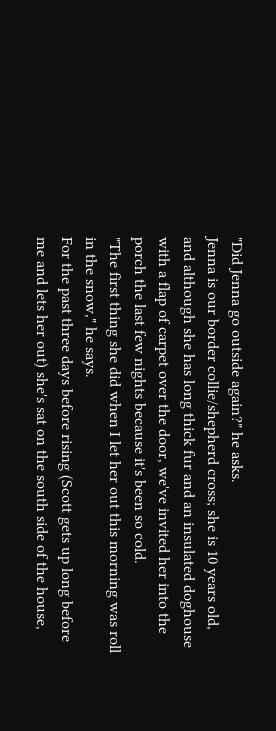"Did Jenna go outside again?" he asks.
Jenna is our border collie/shepherd cross; she is 10 years old, and although she has long thick fur and an insulated doghouse with a flap of carpet over the door, we've invited her into the porch the last few nights because it's been so cold.
"The first thing she did when I let her out this morning was roll in the snow," he says.
For the past three days before rising (Scott gets up long before me and lets her out) she's sat on the south side of the house,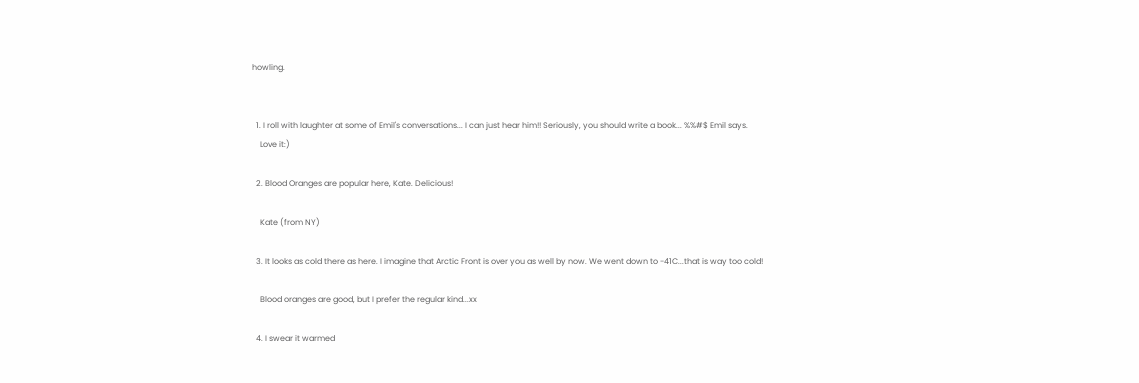howling.


  1. I roll with laughter at some of Emil's conversations... I can just hear him!! Seriously, you should write a book... %%#$ Emil says.
    Love it:)

  2. Blood Oranges are popular here, Kate. Delicious!

    Kate (from NY)

  3. It looks as cold there as here. I imagine that Arctic Front is over you as well by now. We went down to -41C...that is way too cold!

    Blood oranges are good, but I prefer the regular kind...xx

  4. I swear it warmed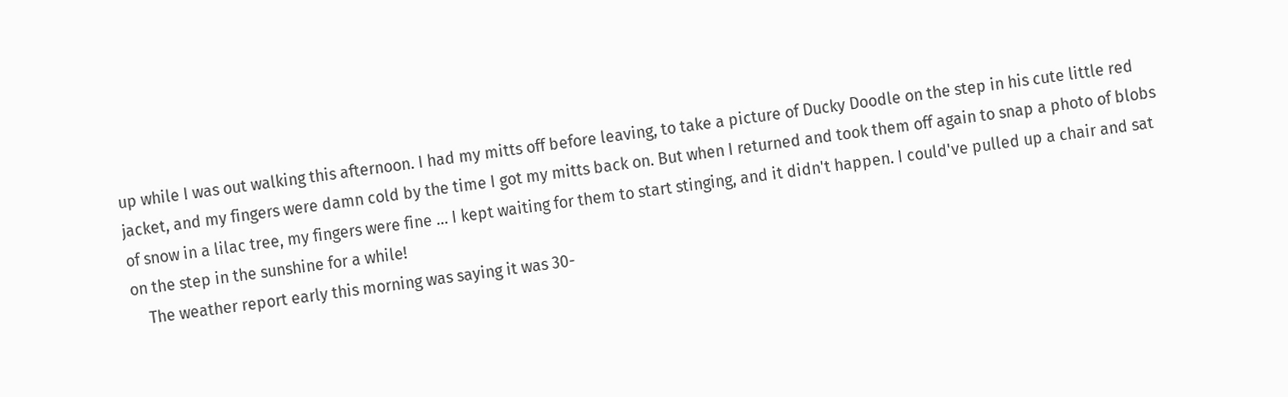up while I was out walking this afternoon. I had my mitts off before leaving, to take a picture of Ducky Doodle on the step in his cute little red jacket, and my fingers were damn cold by the time I got my mitts back on. But when I returned and took them off again to snap a photo of blobs of snow in a lilac tree, my fingers were fine ... I kept waiting for them to start stinging, and it didn't happen. I could've pulled up a chair and sat on the step in the sunshine for a while!
    The weather report early this morning was saying it was 30-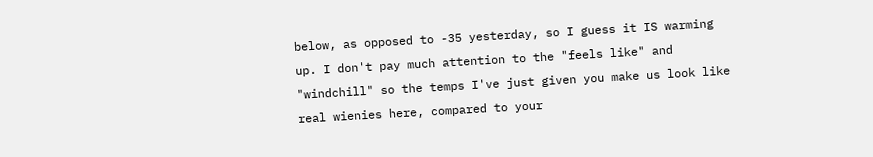below, as opposed to -35 yesterday, so I guess it IS warming up. I don't pay much attention to the "feels like" and "windchill" so the temps I've just given you make us look like real wienies here, compared to your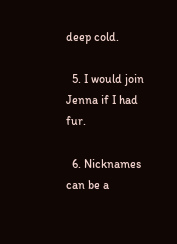deep cold.

  5. I would join Jenna if I had fur.

  6. Nicknames can be a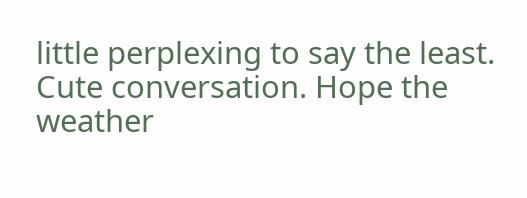little perplexing to say the least. Cute conversation. Hope the weather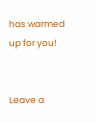has warmed up for you!


Leave a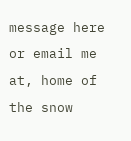message here or email me at, home of the snow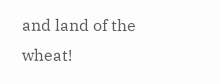and land of the wheat!